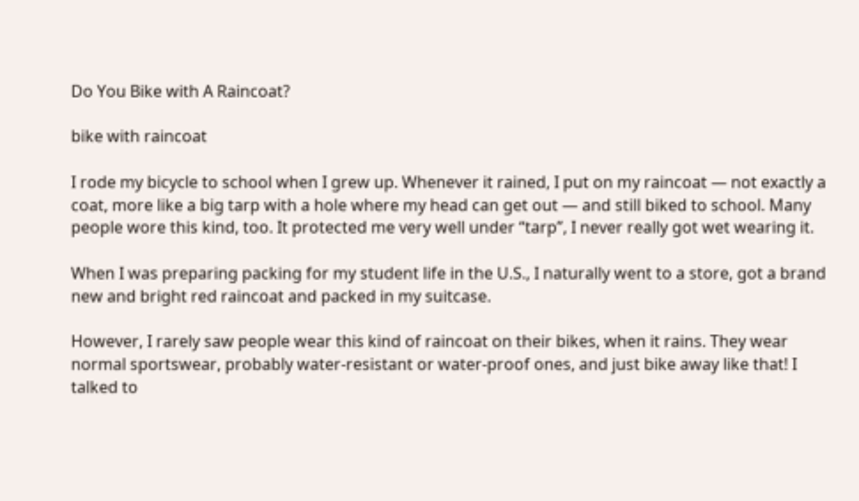Do You Bike with A Raincoat?

bike with raincoat

I rode my bicycle to school when I grew up. Whenever it rained, I put on my raincoat — not exactly a coat, more like a big tarp with a hole where my head can get out — and still biked to school. Many people wore this kind, too. It protected me very well under “tarp”, I never really got wet wearing it.

When I was preparing packing for my student life in the U.S., I naturally went to a store, got a brand new and bright red raincoat and packed in my suitcase.

However, I rarely saw people wear this kind of raincoat on their bikes, when it rains. They wear normal sportswear, probably water-resistant or water-proof ones, and just bike away like that! I talked to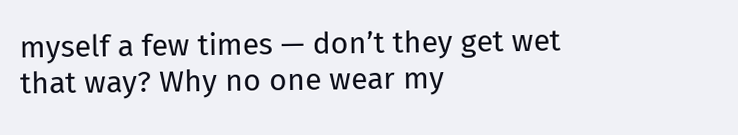myself a few times — don’t they get wet that way? Why no one wear my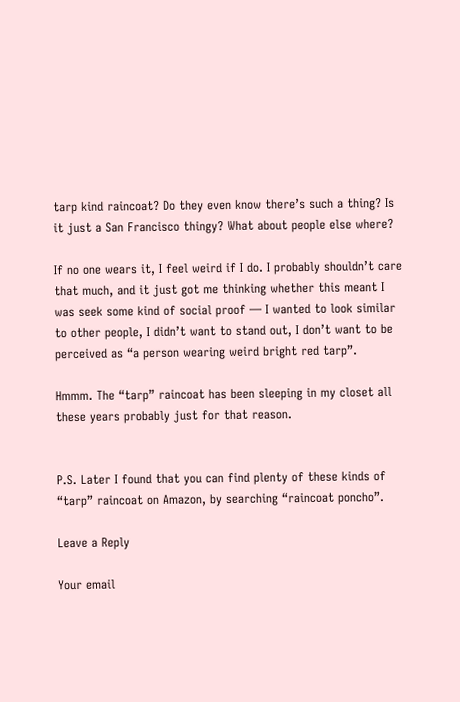tarp kind raincoat? Do they even know there’s such a thing? Is it just a San Francisco thingy? What about people else where?

If no one wears it, I feel weird if I do. I probably shouldn’t care that much, and it just got me thinking whether this meant I was seek some kind of social proof — I wanted to look similar to other people, I didn’t want to stand out, I don’t want to be perceived as “a person wearing weird bright red tarp”.

Hmmm. The “tarp” raincoat has been sleeping in my closet all these years probably just for that reason.


P.S. Later I found that you can find plenty of these kinds of “tarp” raincoat on Amazon, by searching “raincoat poncho”.

Leave a Reply

Your email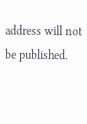address will not be published.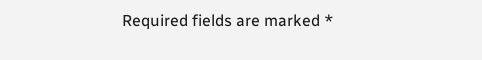Required fields are marked *